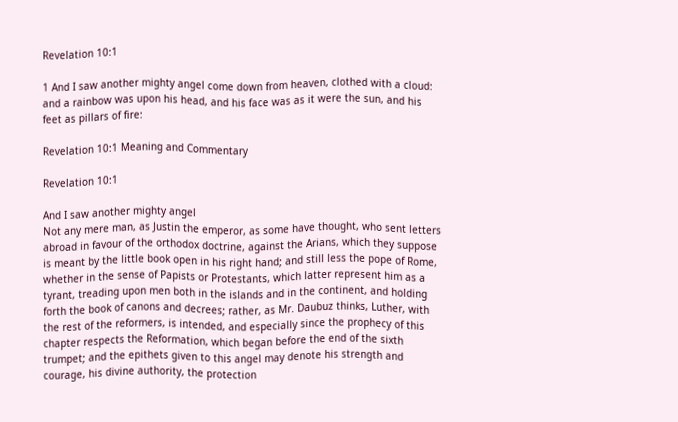Revelation 10:1

1 And I saw another mighty angel come down from heaven, clothed with a cloud: and a rainbow was upon his head, and his face was as it were the sun, and his feet as pillars of fire:

Revelation 10:1 Meaning and Commentary

Revelation 10:1

And I saw another mighty angel
Not any mere man, as Justin the emperor, as some have thought, who sent letters abroad in favour of the orthodox doctrine, against the Arians, which they suppose is meant by the little book open in his right hand; and still less the pope of Rome, whether in the sense of Papists or Protestants, which latter represent him as a tyrant, treading upon men both in the islands and in the continent, and holding forth the book of canons and decrees; rather, as Mr. Daubuz thinks, Luther, with the rest of the reformers, is intended, and especially since the prophecy of this chapter respects the Reformation, which began before the end of the sixth trumpet; and the epithets given to this angel may denote his strength and courage, his divine authority, the protection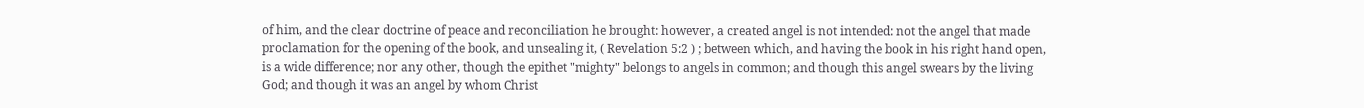of him, and the clear doctrine of peace and reconciliation he brought: however, a created angel is not intended: not the angel that made proclamation for the opening of the book, and unsealing it, ( Revelation 5:2 ) ; between which, and having the book in his right hand open, is a wide difference; nor any other, though the epithet "mighty" belongs to angels in common; and though this angel swears by the living God; and though it was an angel by whom Christ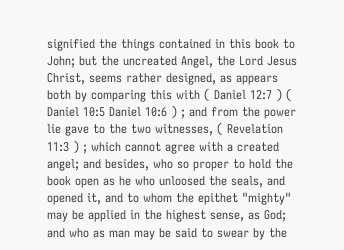signified the things contained in this book to John; but the uncreated Angel, the Lord Jesus Christ, seems rather designed, as appears both by comparing this with ( Daniel 12:7 ) ( Daniel 10:5 Daniel 10:6 ) ; and from the power lie gave to the two witnesses, ( Revelation 11:3 ) ; which cannot agree with a created angel; and besides, who so proper to hold the book open as he who unloosed the seals, and opened it, and to whom the epithet "mighty" may be applied in the highest sense, as God; and who as man may be said to swear by the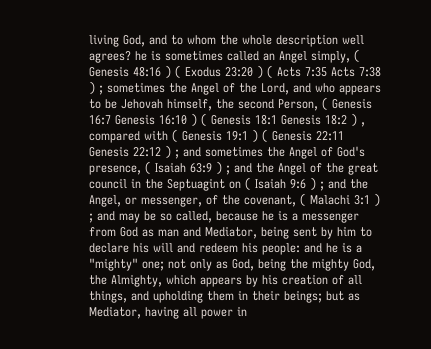living God, and to whom the whole description well agrees? he is sometimes called an Angel simply, ( Genesis 48:16 ) ( Exodus 23:20 ) ( Acts 7:35 Acts 7:38 ) ; sometimes the Angel of the Lord, and who appears to be Jehovah himself, the second Person, ( Genesis 16:7 Genesis 16:10 ) ( Genesis 18:1 Genesis 18:2 ) , compared with ( Genesis 19:1 ) ( Genesis 22:11 Genesis 22:12 ) ; and sometimes the Angel of God's presence, ( Isaiah 63:9 ) ; and the Angel of the great council in the Septuagint on ( Isaiah 9:6 ) ; and the Angel, or messenger, of the covenant, ( Malachi 3:1 ) ; and may be so called, because he is a messenger from God as man and Mediator, being sent by him to declare his will and redeem his people: and he is a "mighty" one; not only as God, being the mighty God, the Almighty, which appears by his creation of all things, and upholding them in their beings; but as Mediator, having all power in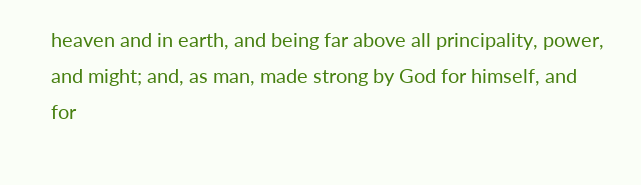heaven and in earth, and being far above all principality, power, and might; and, as man, made strong by God for himself, and for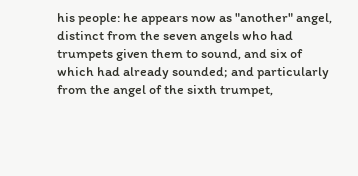his people: he appears now as "another" angel, distinct from the seven angels who had trumpets given them to sound, and six of which had already sounded; and particularly from the angel of the sixth trumpet,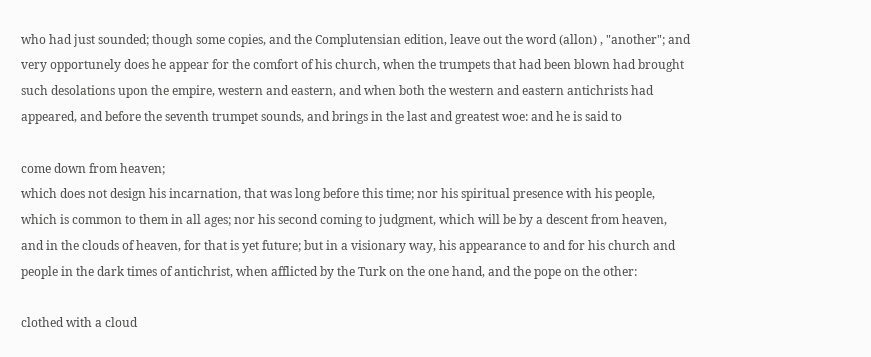who had just sounded; though some copies, and the Complutensian edition, leave out the word (allon) , "another"; and very opportunely does he appear for the comfort of his church, when the trumpets that had been blown had brought such desolations upon the empire, western and eastern, and when both the western and eastern antichrists had appeared, and before the seventh trumpet sounds, and brings in the last and greatest woe: and he is said to

come down from heaven;
which does not design his incarnation, that was long before this time; nor his spiritual presence with his people, which is common to them in all ages; nor his second coming to judgment, which will be by a descent from heaven, and in the clouds of heaven, for that is yet future; but in a visionary way, his appearance to and for his church and people in the dark times of antichrist, when afflicted by the Turk on the one hand, and the pope on the other:

clothed with a cloud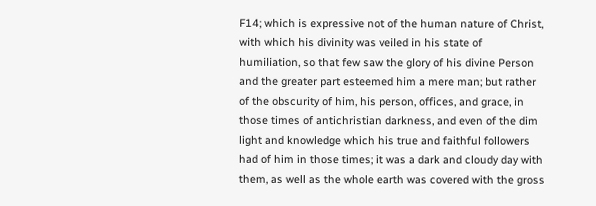F14; which is expressive not of the human nature of Christ, with which his divinity was veiled in his state of humiliation, so that few saw the glory of his divine Person and the greater part esteemed him a mere man; but rather of the obscurity of him, his person, offices, and grace, in those times of antichristian darkness, and even of the dim light and knowledge which his true and faithful followers had of him in those times; it was a dark and cloudy day with them, as well as the whole earth was covered with the gross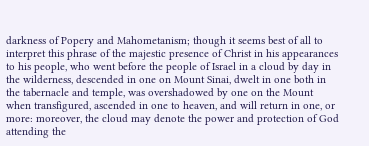darkness of Popery and Mahometanism; though it seems best of all to interpret this phrase of the majestic presence of Christ in his appearances to his people, who went before the people of Israel in a cloud by day in the wilderness, descended in one on Mount Sinai, dwelt in one both in the tabernacle and temple, was overshadowed by one on the Mount when transfigured, ascended in one to heaven, and will return in one, or more: moreover, the cloud may denote the power and protection of God attending the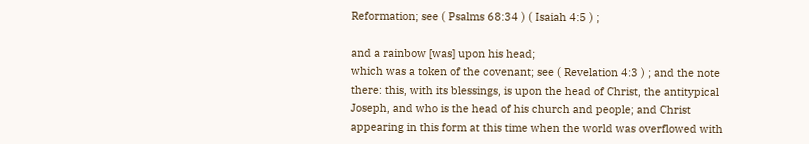Reformation; see ( Psalms 68:34 ) ( Isaiah 4:5 ) ;

and a rainbow [was] upon his head;
which was a token of the covenant; see ( Revelation 4:3 ) ; and the note there: this, with its blessings, is upon the head of Christ, the antitypical Joseph, and who is the head of his church and people; and Christ appearing in this form at this time when the world was overflowed with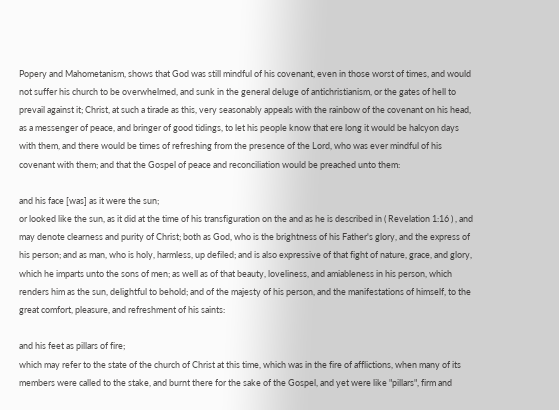Popery and Mahometanism, shows that God was still mindful of his covenant, even in those worst of times, and would not suffer his church to be overwhelmed, and sunk in the general deluge of antichristianism, or the gates of hell to prevail against it; Christ, at such a tirade as this, very seasonably appeals with the rainbow of the covenant on his head, as a messenger of peace, and bringer of good tidings, to let his people know that ere long it would be halcyon days with them, and there would be times of refreshing from the presence of the Lord, who was ever mindful of his covenant with them; and that the Gospel of peace and reconciliation would be preached unto them:

and his face [was] as it were the sun;
or looked like the sun, as it did at the time of his transfiguration on the and as he is described in ( Revelation 1:16 ) , and may denote clearness and purity of Christ; both as God, who is the brightness of his Father's glory, and the express of his person; and as man, who is holy, harmless, up defiled; and is also expressive of that fight of nature, grace, and glory, which he imparts unto the sons of men; as well as of that beauty, loveliness, and amiableness in his person, which renders him as the sun, delightful to behold; and of the majesty of his person, and the manifestations of himself, to the great comfort, pleasure, and refreshment of his saints:

and his feet as pillars of fire;
which may refer to the state of the church of Christ at this time, which was in the fire of afflictions, when many of its members were called to the stake, and burnt there for the sake of the Gospel, and yet were like "pillars", firm and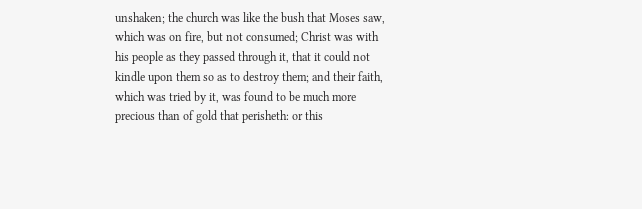unshaken; the church was like the bush that Moses saw, which was on fire, but not consumed; Christ was with his people as they passed through it, that it could not kindle upon them so as to destroy them; and their faith, which was tried by it, was found to be much more precious than of gold that perisheth: or this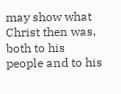may show what Christ then was, both to his people and to his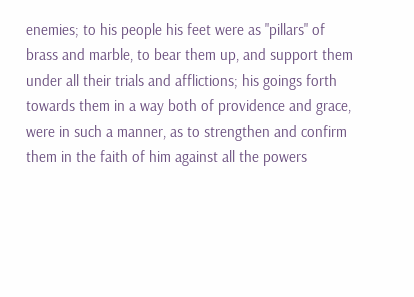enemies; to his people his feet were as "pillars" of brass and marble, to bear them up, and support them under all their trials and afflictions; his goings forth towards them in a way both of providence and grace, were in such a manner, as to strengthen and confirm them in the faith of him against all the powers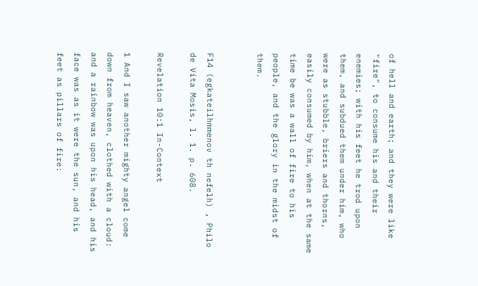of hell and earth; and they were like "fire", to consume his and their enemies; with his feet he trod upon them, and subdued them under him, who were as stubble, briers and thorns, easily consumed by him, when at the same time be was a wall of fire to his people, and the glory in the midst of them.


F14 (egkateilhmmenov th nefelh) , Philo de Vita Mosis, l. 1. p. 608.

Revelation 10:1 In-Context

1 And I saw another mighty angel come down from heaven, clothed with a cloud: and a rainbow was upon his head, and his face was as it were the sun, and his feet as pillars of fire: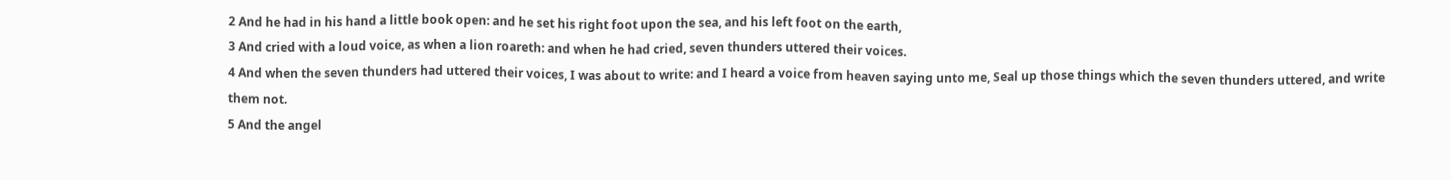2 And he had in his hand a little book open: and he set his right foot upon the sea, and his left foot on the earth,
3 And cried with a loud voice, as when a lion roareth: and when he had cried, seven thunders uttered their voices.
4 And when the seven thunders had uttered their voices, I was about to write: and I heard a voice from heaven saying unto me, Seal up those things which the seven thunders uttered, and write them not.
5 And the angel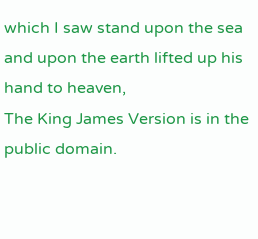which I saw stand upon the sea and upon the earth lifted up his hand to heaven,
The King James Version is in the public domain.